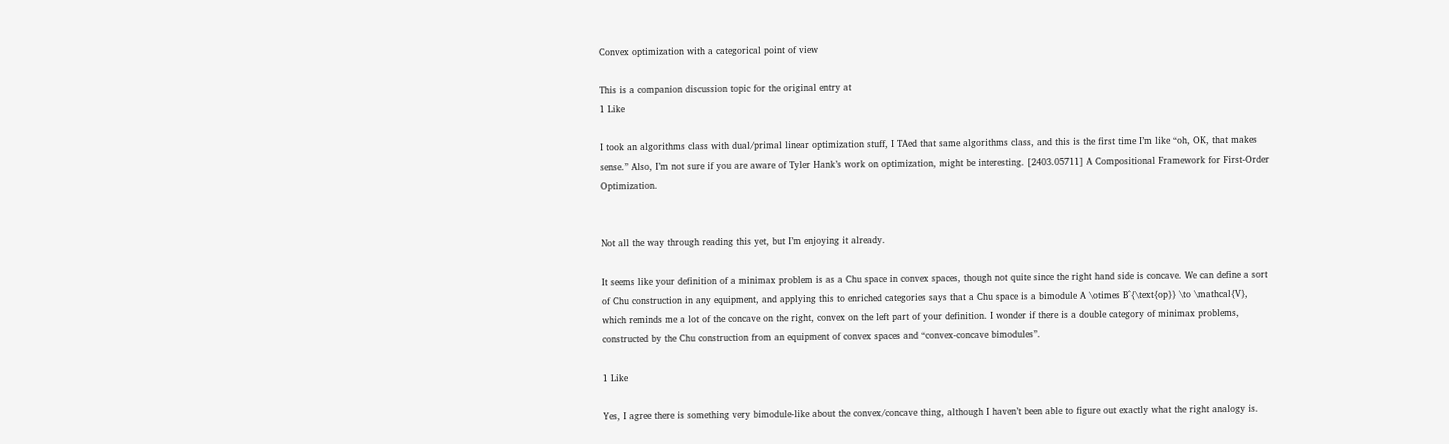Convex optimization with a categorical point of view

This is a companion discussion topic for the original entry at
1 Like

I took an algorithms class with dual/primal linear optimization stuff, I TAed that same algorithms class, and this is the first time I’m like “oh, OK, that makes sense.” Also, I’m not sure if you are aware of Tyler Hank’s work on optimization, might be interesting. [2403.05711] A Compositional Framework for First-Order Optimization.


Not all the way through reading this yet, but I’m enjoying it already.

It seems like your definition of a minimax problem is as a Chu space in convex spaces, though not quite since the right hand side is concave. We can define a sort of Chu construction in any equipment, and applying this to enriched categories says that a Chu space is a bimodule A \otimes B^{\text{op}} \to \mathcal{V}, which reminds me a lot of the concave on the right, convex on the left part of your definition. I wonder if there is a double category of minimax problems, constructed by the Chu construction from an equipment of convex spaces and “convex-concave bimodules”.

1 Like

Yes, I agree there is something very bimodule-like about the convex/concave thing, although I haven’t been able to figure out exactly what the right analogy is.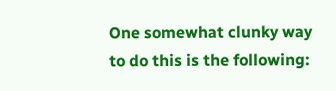One somewhat clunky way to do this is the following: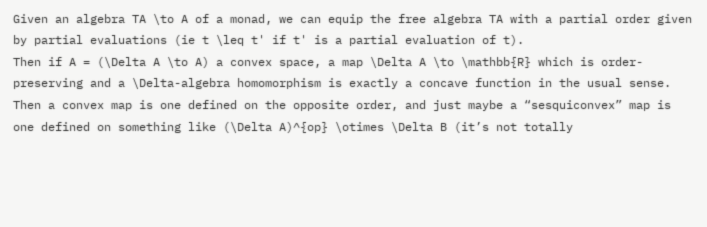Given an algebra TA \to A of a monad, we can equip the free algebra TA with a partial order given by partial evaluations (ie t \leq t' if t' is a partial evaluation of t).
Then if A = (\Delta A \to A) a convex space, a map \Delta A \to \mathbb{R} which is order-preserving and a \Delta-algebra homomorphism is exactly a concave function in the usual sense. Then a convex map is one defined on the opposite order, and just maybe a “sesquiconvex” map is one defined on something like (\Delta A)^{op} \otimes \Delta B (it’s not totally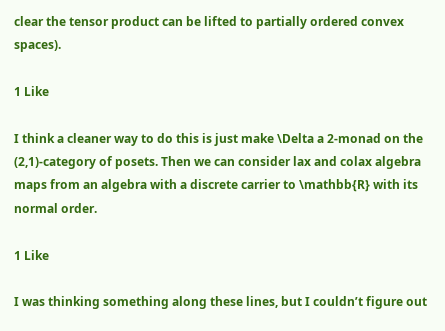clear the tensor product can be lifted to partially ordered convex spaces).

1 Like

I think a cleaner way to do this is just make \Delta a 2-monad on the (2,1)-category of posets. Then we can consider lax and colax algebra maps from an algebra with a discrete carrier to \mathbb{R} with its normal order.

1 Like

I was thinking something along these lines, but I couldn’t figure out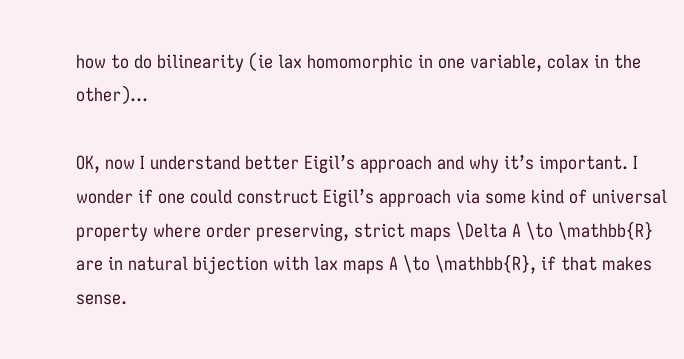how to do bilinearity (ie lax homomorphic in one variable, colax in the other)…

OK, now I understand better Eigil’s approach and why it’s important. I wonder if one could construct Eigil’s approach via some kind of universal property where order preserving, strict maps \Delta A \to \mathbb{R} are in natural bijection with lax maps A \to \mathbb{R}, if that makes sense.